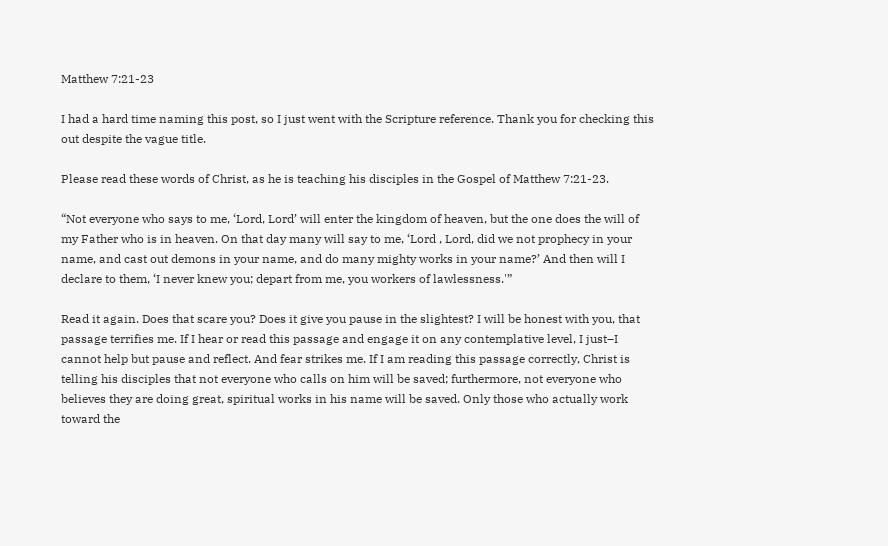Matthew 7:21-23

I had a hard time naming this post, so I just went with the Scripture reference. Thank you for checking this out despite the vague title.

Please read these words of Christ, as he is teaching his disciples in the Gospel of Matthew 7:21-23.

“Not everyone who says to me, ‘Lord, Lord’ will enter the kingdom of heaven, but the one does the will of my Father who is in heaven. On that day many will say to me, ‘Lord , Lord, did we not prophecy in your name, and cast out demons in your name, and do many mighty works in your name?’ And then will I declare to them, ‘I never knew you; depart from me, you workers of lawlessness.'”

Read it again. Does that scare you? Does it give you pause in the slightest? I will be honest with you, that passage terrifies me. If I hear or read this passage and engage it on any contemplative level, I just–I cannot help but pause and reflect. And fear strikes me. If I am reading this passage correctly, Christ is telling his disciples that not everyone who calls on him will be saved; furthermore, not everyone who believes they are doing great, spiritual works in his name will be saved. Only those who actually work toward the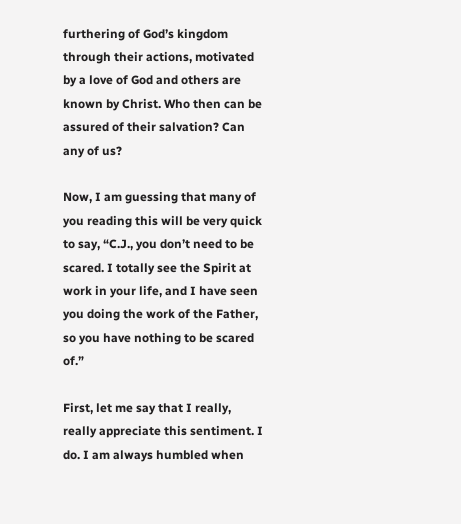furthering of God’s kingdom through their actions, motivated by a love of God and others are known by Christ. Who then can be assured of their salvation? Can any of us?

Now, I am guessing that many of you reading this will be very quick to say, “C.J., you don’t need to be scared. I totally see the Spirit at work in your life, and I have seen you doing the work of the Father, so you have nothing to be scared of.”

First, let me say that I really, really appreciate this sentiment. I do. I am always humbled when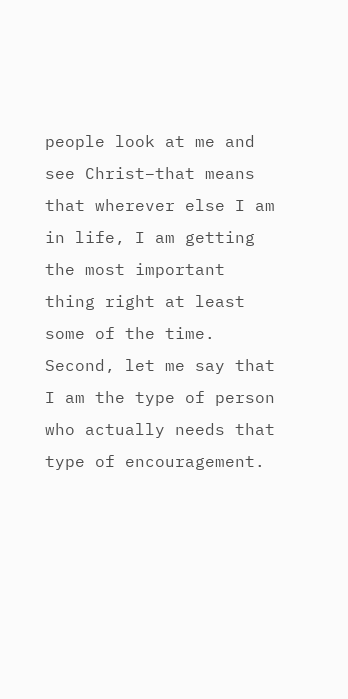people look at me and see Christ–that means that wherever else I am in life, I am getting the most important thing right at least some of the time. Second, let me say that I am the type of person who actually needs that type of encouragement.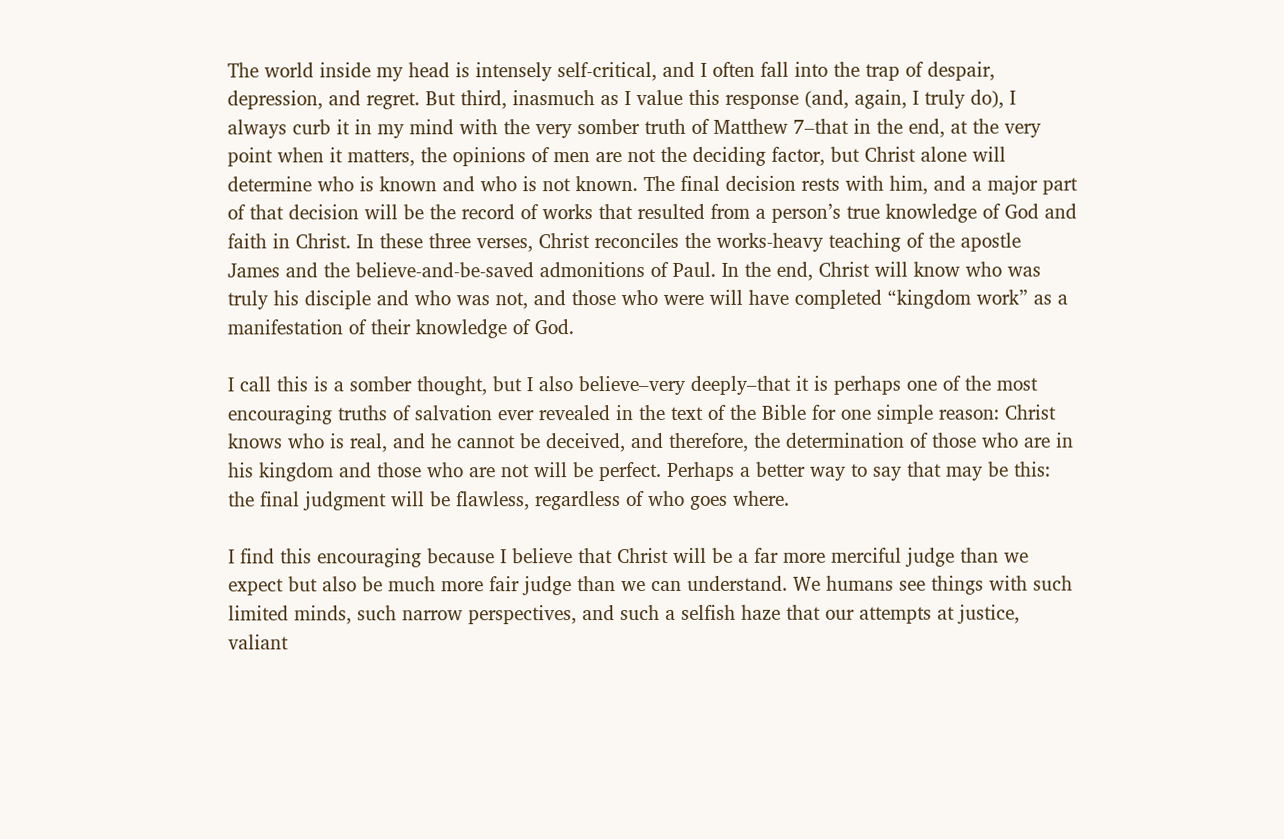The world inside my head is intensely self-critical, and I often fall into the trap of despair, depression, and regret. But third, inasmuch as I value this response (and, again, I truly do), I always curb it in my mind with the very somber truth of Matthew 7–that in the end, at the very point when it matters, the opinions of men are not the deciding factor, but Christ alone will determine who is known and who is not known. The final decision rests with him, and a major part of that decision will be the record of works that resulted from a person’s true knowledge of God and faith in Christ. In these three verses, Christ reconciles the works-heavy teaching of the apostle James and the believe-and-be-saved admonitions of Paul. In the end, Christ will know who was truly his disciple and who was not, and those who were will have completed “kingdom work” as a manifestation of their knowledge of God.

I call this is a somber thought, but I also believe–very deeply–that it is perhaps one of the most encouraging truths of salvation ever revealed in the text of the Bible for one simple reason: Christ knows who is real, and he cannot be deceived, and therefore, the determination of those who are in his kingdom and those who are not will be perfect. Perhaps a better way to say that may be this: the final judgment will be flawless, regardless of who goes where.

I find this encouraging because I believe that Christ will be a far more merciful judge than we expect but also be much more fair judge than we can understand. We humans see things with such limited minds, such narrow perspectives, and such a selfish haze that our attempts at justice, valiant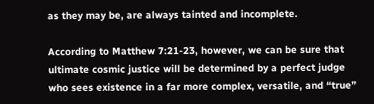as they may be, are always tainted and incomplete.

According to Matthew 7:21-23, however, we can be sure that ultimate cosmic justice will be determined by a perfect judge who sees existence in a far more complex, versatile, and “true”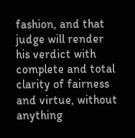fashion, and that judge will render his verdict with complete and total clarity of fairness and virtue, without anything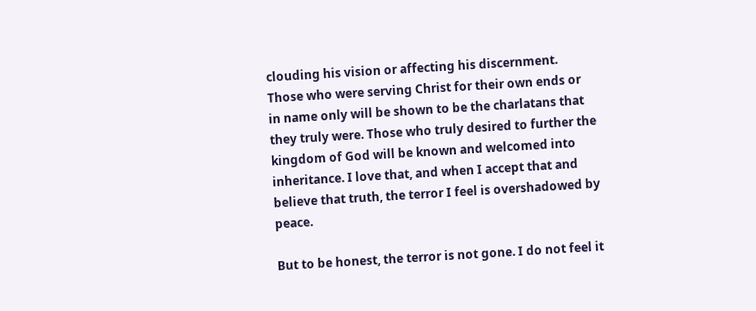clouding his vision or affecting his discernment. Those who were serving Christ for their own ends or in name only will be shown to be the charlatans that they truly were. Those who truly desired to further the kingdom of God will be known and welcomed into inheritance. I love that, and when I accept that and believe that truth, the terror I feel is overshadowed by peace.

But to be honest, the terror is not gone. I do not feel it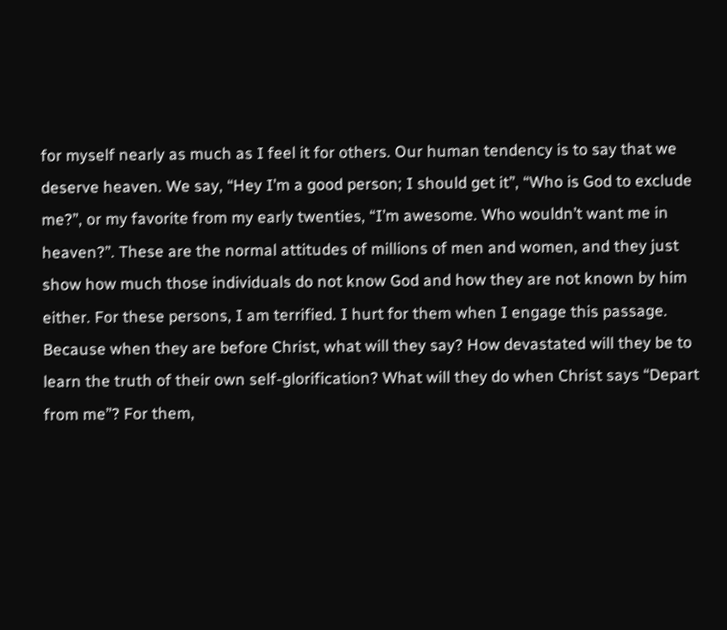for myself nearly as much as I feel it for others. Our human tendency is to say that we deserve heaven. We say, “Hey I’m a good person; I should get it”, “Who is God to exclude me?”, or my favorite from my early twenties, “I’m awesome. Who wouldn’t want me in heaven?”. These are the normal attitudes of millions of men and women, and they just show how much those individuals do not know God and how they are not known by him either. For these persons, I am terrified. I hurt for them when I engage this passage. Because when they are before Christ, what will they say? How devastated will they be to learn the truth of their own self-glorification? What will they do when Christ says “Depart from me”? For them,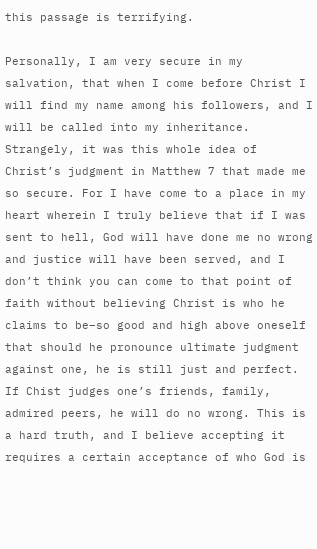this passage is terrifying.

Personally, I am very secure in my salvation, that when I come before Christ I will find my name among his followers, and I will be called into my inheritance. Strangely, it was this whole idea of Christ’s judgment in Matthew 7 that made me so secure. For I have come to a place in my heart wherein I truly believe that if I was sent to hell, God will have done me no wrong and justice will have been served, and I don’t think you can come to that point of faith without believing Christ is who he claims to be–so good and high above oneself that should he pronounce ultimate judgment against one, he is still just and perfect. If Chist judges one’s friends, family, admired peers, he will do no wrong. This is a hard truth, and I believe accepting it requires a certain acceptance of who God is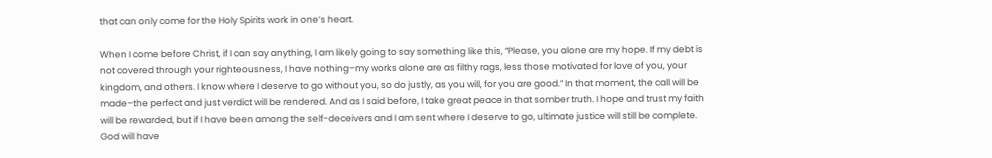that can only come for the Holy Spirits work in one’s heart.

When I come before Christ, if I can say anything, I am likely going to say something like this, “Please, you alone are my hope. If my debt is not covered through your righteousness, I have nothing–my works alone are as filthy rags, less those motivated for love of you, your kingdom, and others. I know where I deserve to go without you, so do justly, as you will, for you are good.” In that moment, the call will be made–the perfect and just verdict will be rendered. And as I said before, I take great peace in that somber truth. I hope and trust my faith will be rewarded, but if I have been among the self-deceivers and I am sent where I deserve to go, ultimate justice will still be complete. God will have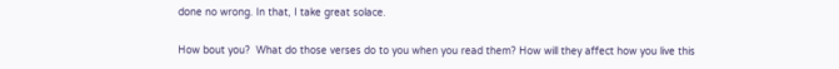done no wrong. In that, I take great solace.

How bout you?  What do those verses do to you when you read them? How will they affect how you live this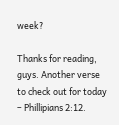week?

Thanks for reading, guys. Another verse to check out for today – Phillipians 2:12.